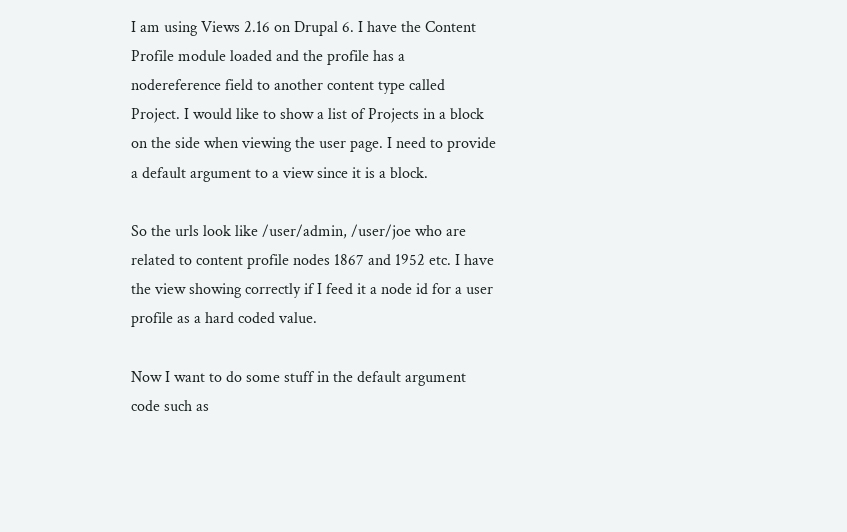I am using Views 2.16 on Drupal 6. I have the Content Profile module loaded and the profile has a nodereference field to another content type called Project. I would like to show a list of Projects in a block on the side when viewing the user page. I need to provide a default argument to a view since it is a block.

So the urls look like /user/admin, /user/joe who are related to content profile nodes 1867 and 1952 etc. I have the view showing correctly if I feed it a node id for a user profile as a hard coded value.

Now I want to do some stuff in the default argument code such as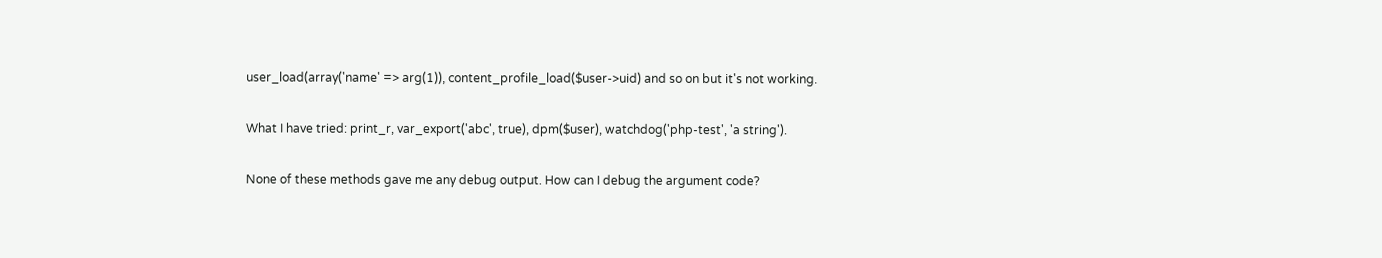user_load(array('name' => arg(1)), content_profile_load($user->uid) and so on but it's not working.

What I have tried: print_r, var_export('abc', true), dpm($user), watchdog('php-test', 'a string').

None of these methods gave me any debug output. How can I debug the argument code?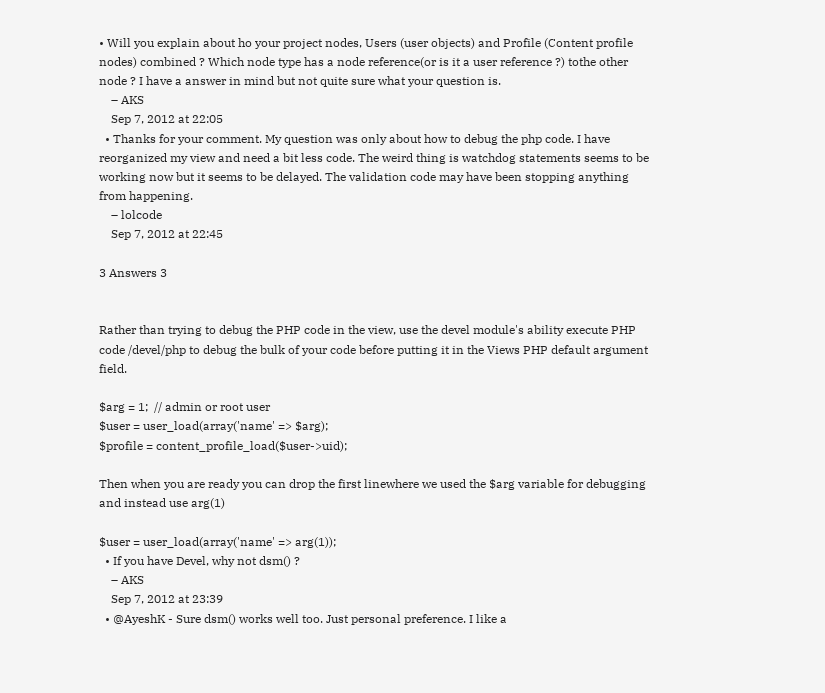• Will you explain about ho your project nodes, Users (user objects) and Profile (Content profile nodes) combined ? Which node type has a node reference(or is it a user reference ?) tothe other node ? I have a answer in mind but not quite sure what your question is.
    – AKS
    Sep 7, 2012 at 22:05
  • Thanks for your comment. My question was only about how to debug the php code. I have reorganized my view and need a bit less code. The weird thing is watchdog statements seems to be working now but it seems to be delayed. The validation code may have been stopping anything from happening.
    – lolcode
    Sep 7, 2012 at 22:45

3 Answers 3


Rather than trying to debug the PHP code in the view, use the devel module's ability execute PHP code /devel/php to debug the bulk of your code before putting it in the Views PHP default argument field.

$arg = 1;  // admin or root user
$user = user_load(array('name' => $arg);
$profile = content_profile_load($user->uid);

Then when you are ready you can drop the first linewhere we used the $arg variable for debugging and instead use arg(1)

$user = user_load(array('name' => arg(1));
  • If you have Devel, why not dsm() ?
    – AKS
    Sep 7, 2012 at 23:39
  • @AyeshK - Sure dsm() works well too. Just personal preference. I like a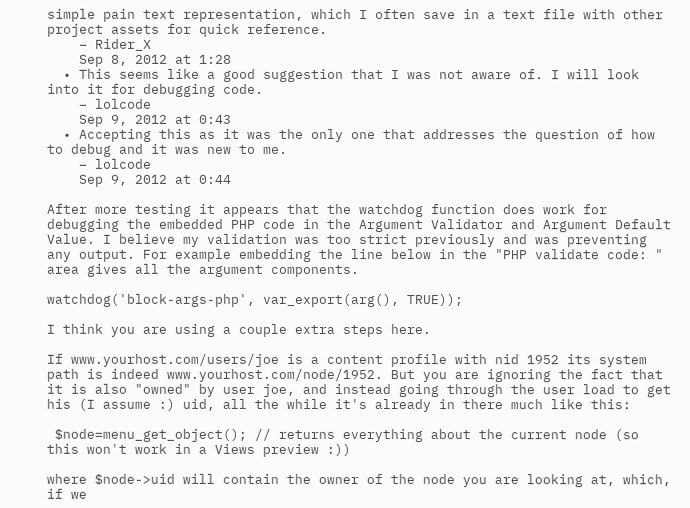simple pain text representation, which I often save in a text file with other project assets for quick reference.
    – Rider_X
    Sep 8, 2012 at 1:28
  • This seems like a good suggestion that I was not aware of. I will look into it for debugging code.
    – lolcode
    Sep 9, 2012 at 0:43
  • Accepting this as it was the only one that addresses the question of how to debug and it was new to me.
    – lolcode
    Sep 9, 2012 at 0:44

After more testing it appears that the watchdog function does work for debugging the embedded PHP code in the Argument Validator and Argument Default Value. I believe my validation was too strict previously and was preventing any output. For example embedding the line below in the "PHP validate code: " area gives all the argument components.

watchdog('block-args-php', var_export(arg(), TRUE));

I think you are using a couple extra steps here.

If www.yourhost.com/users/joe is a content profile with nid 1952 its system path is indeed www.yourhost.com/node/1952. But you are ignoring the fact that it is also "owned" by user joe, and instead going through the user load to get his (I assume :) uid, all the while it's already in there much like this:

 $node=menu_get_object(); // returns everything about the current node (so this won't work in a Views preview :))

where $node->uid will contain the owner of the node you are looking at, which, if we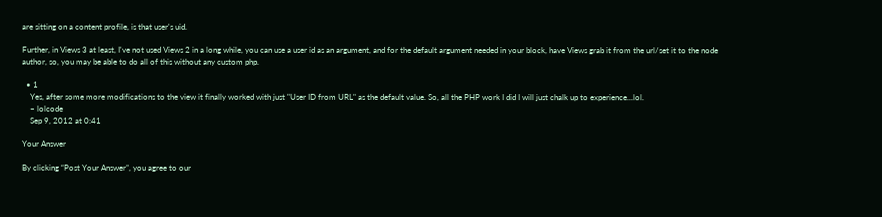are sitting on a content profile, is that user's uid.

Further, in Views 3 at least, I've not used Views 2 in a long while, you can use a user id as an argument, and for the default argument needed in your block, have Views grab it from the url/set it to the node author, so, you may be able to do all of this without any custom php.

  • 1
    Yes, after some more modifications to the view it finally worked with just "User ID from URL" as the default value. So, all the PHP work I did I will just chalk up to experience...lol.
    – lolcode
    Sep 9, 2012 at 0:41

Your Answer

By clicking “Post Your Answer”, you agree to our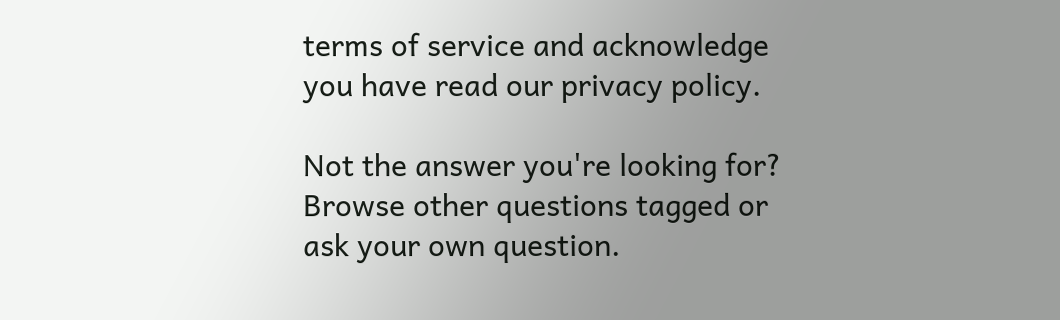terms of service and acknowledge you have read our privacy policy.

Not the answer you're looking for? Browse other questions tagged or ask your own question.